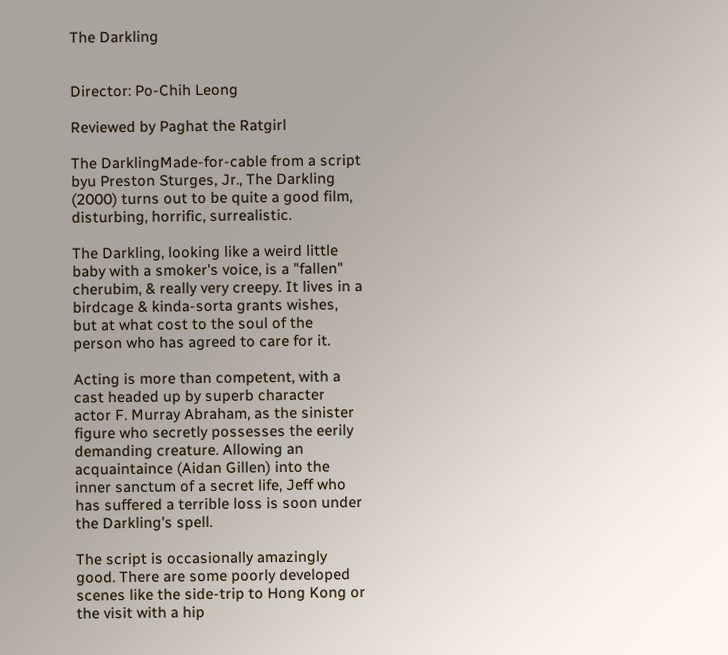The Darkling


Director: Po-Chih Leong

Reviewed by Paghat the Ratgirl

The DarklingMade-for-cable from a script byu Preston Sturges, Jr., The Darkling (2000) turns out to be quite a good film, disturbing, horrific, surrealistic.

The Darkling, looking like a weird little baby with a smoker's voice, is a "fallen" cherubim, & really very creepy. It lives in a birdcage & kinda-sorta grants wishes, but at what cost to the soul of the person who has agreed to care for it.

Acting is more than competent, with a cast headed up by superb character actor F. Murray Abraham, as the sinister figure who secretly possesses the eerily demanding creature. Allowing an acquaintaince (Aidan Gillen) into the inner sanctum of a secret life, Jeff who has suffered a terrible loss is soon under the Darkling's spell.

The script is occasionally amazingly good. There are some poorly developed scenes like the side-trip to Hong Kong or the visit with a hip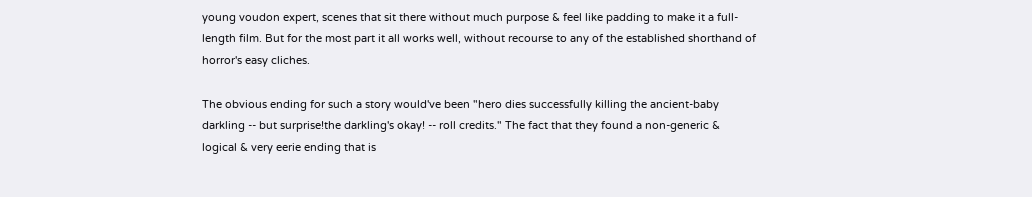young voudon expert, scenes that sit there without much purpose & feel like padding to make it a full-length film. But for the most part it all works well, without recourse to any of the established shorthand of horror's easy cliches.

The obvious ending for such a story would've been "hero dies successfully killing the ancient-baby darkling -- but surprise!the darkling's okay! -- roll credits." The fact that they found a non-generic & logical & very eerie ending that is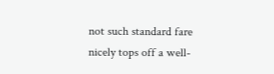not such standard fare nicely tops off a well-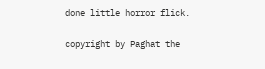done little horror flick.

copyright by Paghat the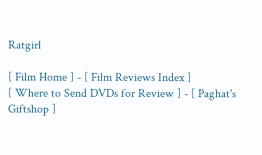Ratgirl

[ Film Home ] - [ Film Reviews Index ]
[ Where to Send DVDs for Review ] - [ Paghat's Giftshop ]